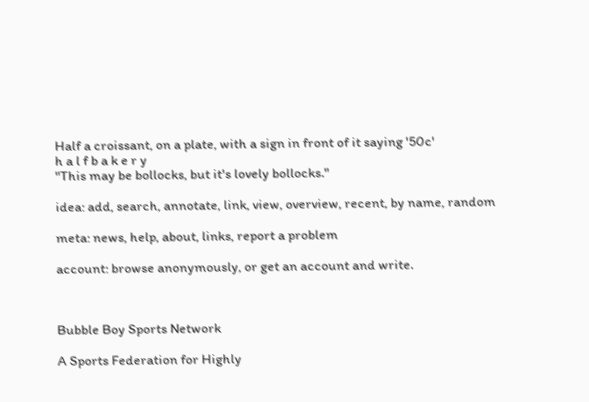Half a croissant, on a plate, with a sign in front of it saying '50c'
h a l f b a k e r y
"This may be bollocks, but it's lovely bollocks."

idea: add, search, annotate, link, view, overview, recent, by name, random

meta: news, help, about, links, report a problem

account: browse anonymously, or get an account and write.



Bubble Boy Sports Network

A Sports Federation for Highly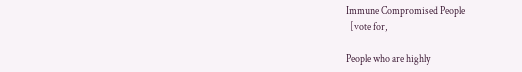Immune Compromised People
  [vote for,

People who are highly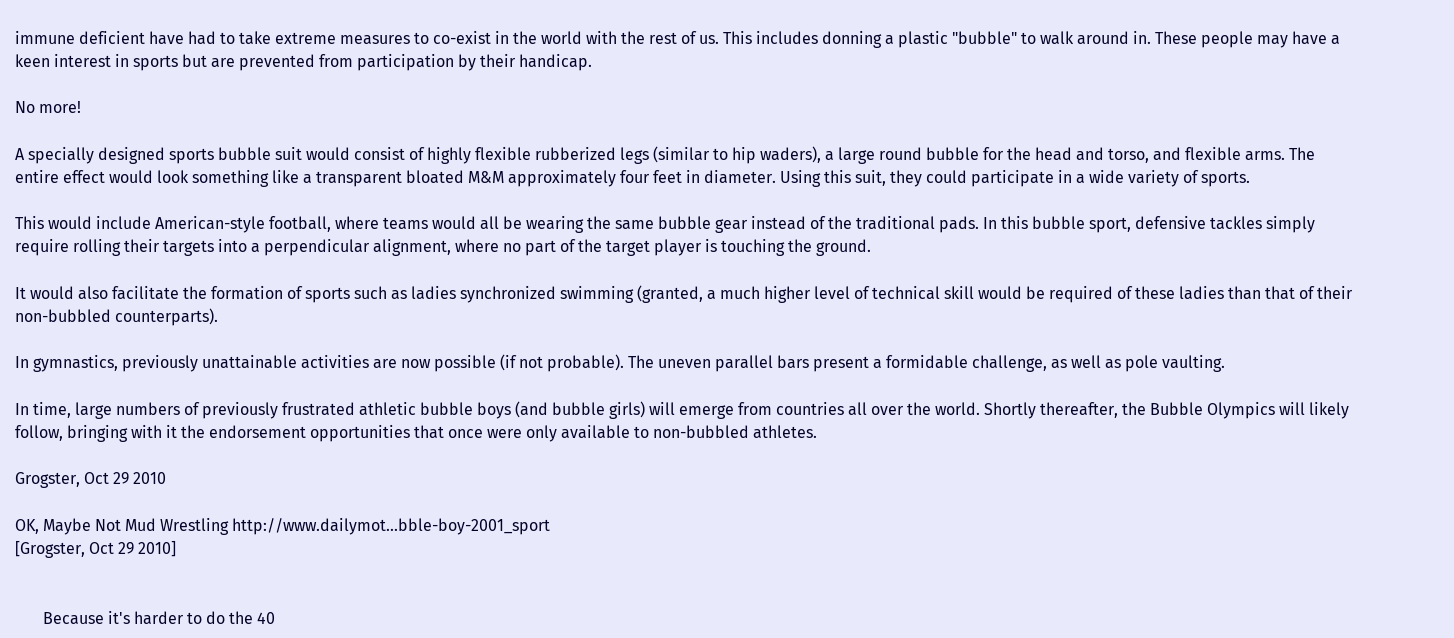immune deficient have had to take extreme measures to co-exist in the world with the rest of us. This includes donning a plastic "bubble" to walk around in. These people may have a keen interest in sports but are prevented from participation by their handicap.

No more!

A specially designed sports bubble suit would consist of highly flexible rubberized legs (similar to hip waders), a large round bubble for the head and torso, and flexible arms. The entire effect would look something like a transparent bloated M&M approximately four feet in diameter. Using this suit, they could participate in a wide variety of sports.

This would include American-style football, where teams would all be wearing the same bubble gear instead of the traditional pads. In this bubble sport, defensive tackles simply require rolling their targets into a perpendicular alignment, where no part of the target player is touching the ground.

It would also facilitate the formation of sports such as ladies synchronized swimming (granted, a much higher level of technical skill would be required of these ladies than that of their non-bubbled counterparts).

In gymnastics, previously unattainable activities are now possible (if not probable). The uneven parallel bars present a formidable challenge, as well as pole vaulting.

In time, large numbers of previously frustrated athletic bubble boys (and bubble girls) will emerge from countries all over the world. Shortly thereafter, the Bubble Olympics will likely follow, bringing with it the endorsement opportunities that once were only available to non-bubbled athletes.

Grogster, Oct 29 2010

OK, Maybe Not Mud Wrestling http://www.dailymot...bble-boy-2001_sport
[Grogster, Oct 29 2010]


       Because it's harder to do the 40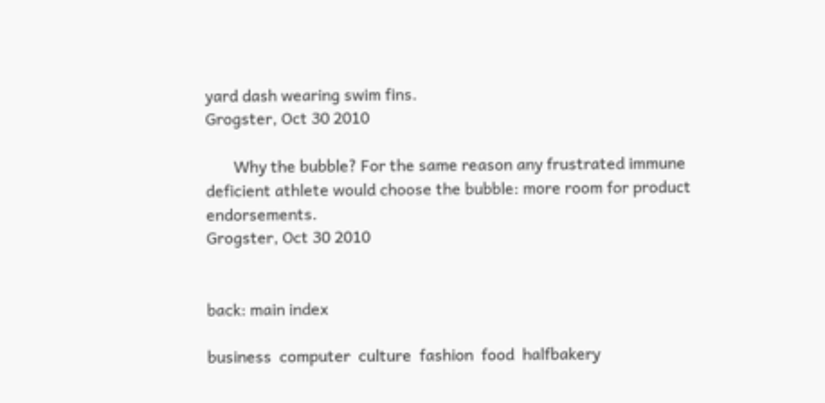yard dash wearing swim fins.
Grogster, Oct 30 2010

       Why the bubble? For the same reason any frustrated immune deficient athlete would choose the bubble: more room for product endorsements.
Grogster, Oct 30 2010


back: main index

business  computer  culture  fashion  food  halfbakery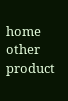home  other  product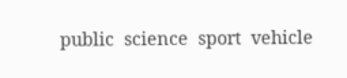public  science  sport  vehicle